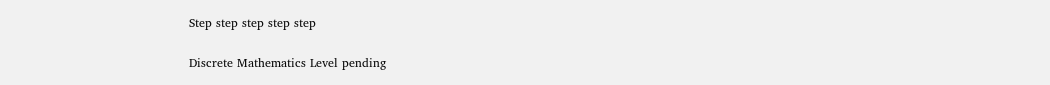Step step step step step

Discrete Mathematics Level pending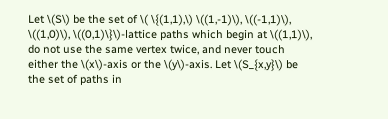Let \(S\) be the set of \( \{(1,1),\) \((1,-1)\), \((-1,1)\), \((1,0)\), \((0,1)\}\)-lattice paths which begin at \((1,1)\), do not use the same vertex twice, and never touch either the \(x\)-axis or the \(y\)-axis. Let \(S_{x,y}\) be the set of paths in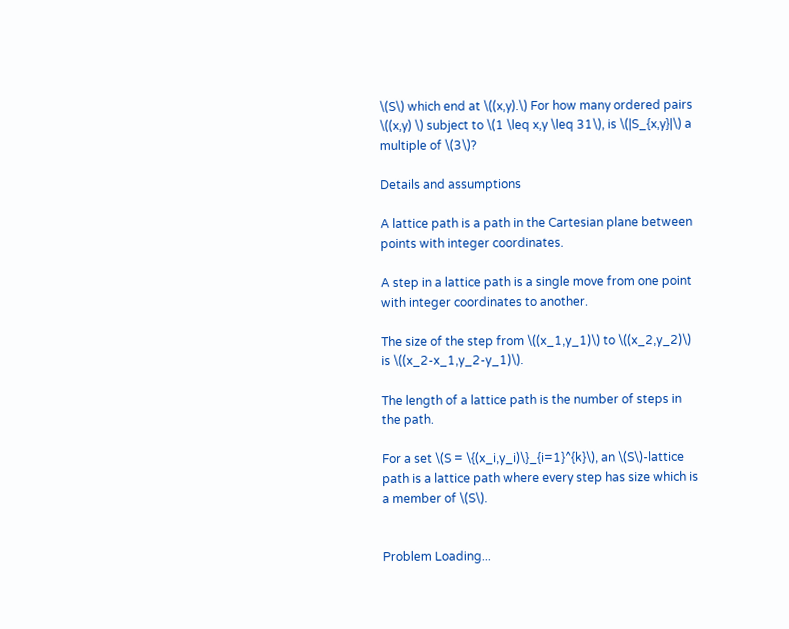\(S\) which end at \((x,y).\) For how many ordered pairs \((x,y) \) subject to \(1 \leq x,y \leq 31\), is \(|S_{x,y}|\) a multiple of \(3\)?

Details and assumptions

A lattice path is a path in the Cartesian plane between points with integer coordinates.

A step in a lattice path is a single move from one point with integer coordinates to another.

The size of the step from \((x_1,y_1)\) to \((x_2,y_2)\) is \((x_2-x_1,y_2-y_1)\).

The length of a lattice path is the number of steps in the path.

For a set \(S = \{(x_i,y_i)\}_{i=1}^{k}\), an \(S\)-lattice path is a lattice path where every step has size which is a member of \(S\).


Problem Loading...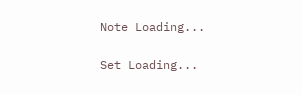Note Loading...

Set Loading...